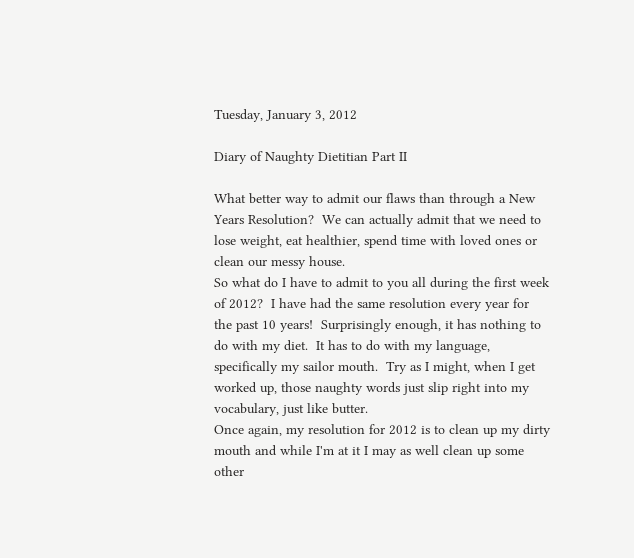Tuesday, January 3, 2012

Diary of Naughty Dietitian Part II

What better way to admit our flaws than through a New Years Resolution?  We can actually admit that we need to lose weight, eat healthier, spend time with loved ones or clean our messy house.
So what do I have to admit to you all during the first week of 2012?  I have had the same resolution every year for the past 10 years!  Surprisingly enough, it has nothing to do with my diet.  It has to do with my language, specifically my sailor mouth.  Try as I might, when I get worked up, those naughty words just slip right into my vocabulary, just like butter.
Once again, my resolution for 2012 is to clean up my dirty mouth and while I'm at it I may as well clean up some other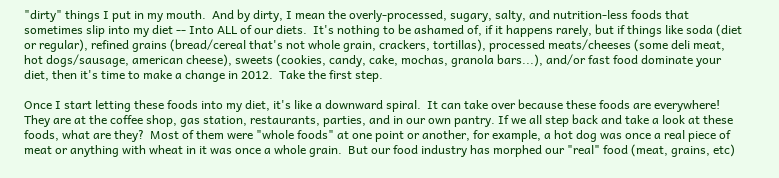"dirty" things I put in my mouth.  And by dirty, I mean the overly-processed, sugary, salty, and nutrition-less foods that sometimes slip into my diet -- Into ALL of our diets.  It's nothing to be ashamed of, if it happens rarely, but if things like soda (diet or regular), refined grains (bread/cereal that's not whole grain, crackers, tortillas), processed meats/cheeses (some deli meat, hot dogs/sausage, american cheese), sweets (cookies, candy, cake, mochas, granola bars...), and/or fast food dominate your diet, then it's time to make a change in 2012.  Take the first step.

Once I start letting these foods into my diet, it's like a downward spiral.  It can take over because these foods are everywhere!  They are at the coffee shop, gas station, restaurants, parties, and in our own pantry. If we all step back and take a look at these foods, what are they?  Most of them were "whole foods" at one point or another, for example, a hot dog was once a real piece of meat or anything with wheat in it was once a whole grain.  But our food industry has morphed our "real" food (meat, grains, etc)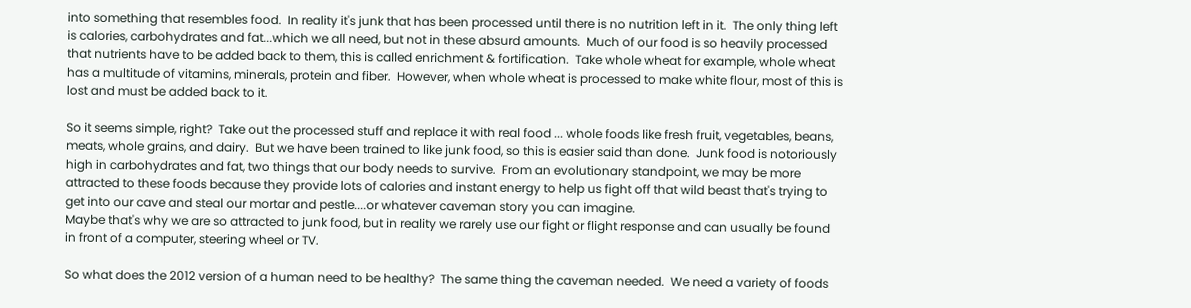into something that resembles food.  In reality it's junk that has been processed until there is no nutrition left in it.  The only thing left is calories, carbohydrates and fat...which we all need, but not in these absurd amounts.  Much of our food is so heavily processed that nutrients have to be added back to them, this is called enrichment & fortification.  Take whole wheat for example, whole wheat has a multitude of vitamins, minerals, protein and fiber.  However, when whole wheat is processed to make white flour, most of this is lost and must be added back to it.

So it seems simple, right?  Take out the processed stuff and replace it with real food ... whole foods like fresh fruit, vegetables, beans, meats, whole grains, and dairy.  But we have been trained to like junk food, so this is easier said than done.  Junk food is notoriously high in carbohydrates and fat, two things that our body needs to survive.  From an evolutionary standpoint, we may be more attracted to these foods because they provide lots of calories and instant energy to help us fight off that wild beast that's trying to get into our cave and steal our mortar and pestle....or whatever caveman story you can imagine.
Maybe that's why we are so attracted to junk food, but in reality we rarely use our fight or flight response and can usually be found in front of a computer, steering wheel or TV.

So what does the 2012 version of a human need to be healthy?  The same thing the caveman needed.  We need a variety of foods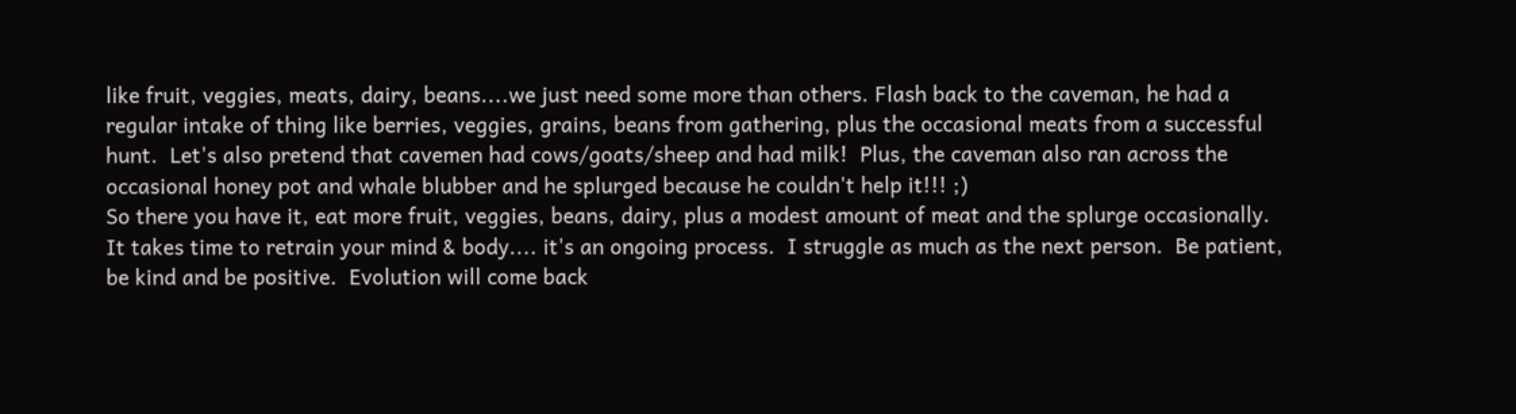like fruit, veggies, meats, dairy, beans....we just need some more than others. Flash back to the caveman, he had a regular intake of thing like berries, veggies, grains, beans from gathering, plus the occasional meats from a successful hunt.  Let's also pretend that cavemen had cows/goats/sheep and had milk!  Plus, the caveman also ran across the occasional honey pot and whale blubber and he splurged because he couldn't help it!!! ;)
So there you have it, eat more fruit, veggies, beans, dairy, plus a modest amount of meat and the splurge occasionally.
It takes time to retrain your mind & body.... it's an ongoing process.  I struggle as much as the next person.  Be patient, be kind and be positive.  Evolution will come back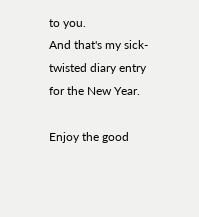to you.
And that's my sick-twisted diary entry for the New Year.

Enjoy the good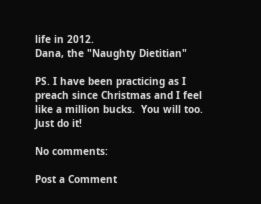life in 2012.
Dana, the "Naughty Dietitian"

PS. I have been practicing as I preach since Christmas and I feel like a million bucks.  You will too. Just do it!

No comments:

Post a Comment